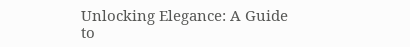Unlocking Elegance: A Guide to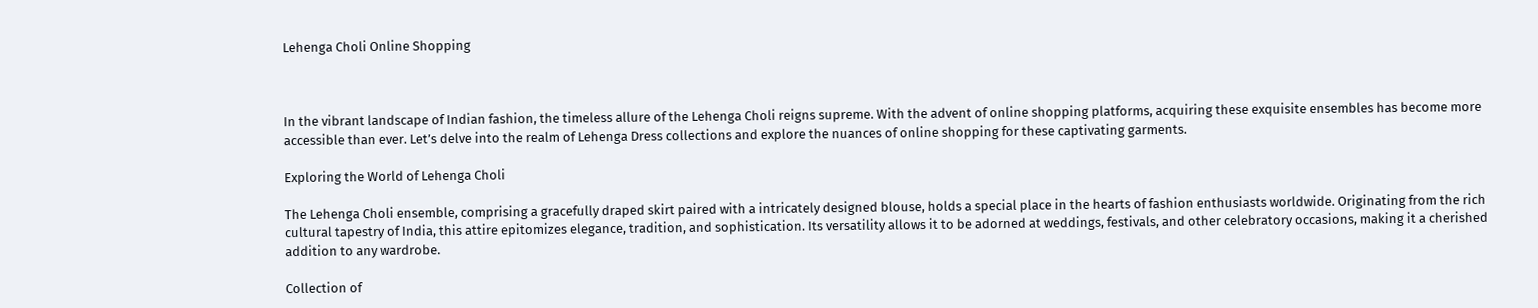Lehenga Choli Online Shopping



In the vibrant landscape of Indian fashion, the timeless allure of the Lehenga Choli reigns supreme. With the advent of online shopping platforms, acquiring these exquisite ensembles has become more accessible than ever. Let’s delve into the realm of Lehenga Dress collections and explore the nuances of online shopping for these captivating garments.

Exploring the World of Lehenga Choli

The Lehenga Choli ensemble, comprising a gracefully draped skirt paired with a intricately designed blouse, holds a special place in the hearts of fashion enthusiasts worldwide. Originating from the rich cultural tapestry of India, this attire epitomizes elegance, tradition, and sophistication. Its versatility allows it to be adorned at weddings, festivals, and other celebratory occasions, making it a cherished addition to any wardrobe.

Collection of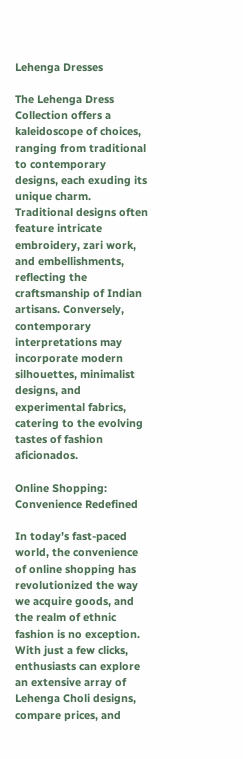Lehenga Dresses

The Lehenga Dress Collection offers a kaleidoscope of choices, ranging from traditional to contemporary designs, each exuding its unique charm. Traditional designs often feature intricate embroidery, zari work, and embellishments, reflecting the craftsmanship of Indian artisans. Conversely, contemporary interpretations may incorporate modern silhouettes, minimalist designs, and experimental fabrics, catering to the evolving tastes of fashion aficionados.

Online Shopping: Convenience Redefined

In today’s fast-paced world, the convenience of online shopping has revolutionized the way we acquire goods, and the realm of ethnic fashion is no exception. With just a few clicks, enthusiasts can explore an extensive array of Lehenga Choli designs, compare prices, and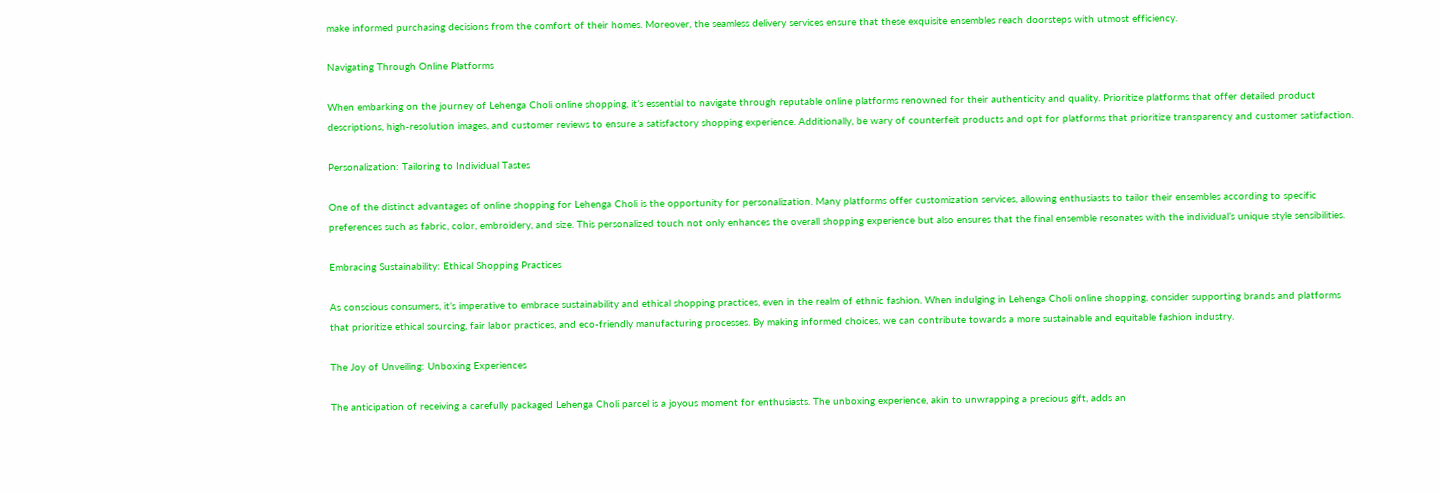make informed purchasing decisions from the comfort of their homes. Moreover, the seamless delivery services ensure that these exquisite ensembles reach doorsteps with utmost efficiency.

Navigating Through Online Platforms

When embarking on the journey of Lehenga Choli online shopping, it’s essential to navigate through reputable online platforms renowned for their authenticity and quality. Prioritize platforms that offer detailed product descriptions, high-resolution images, and customer reviews to ensure a satisfactory shopping experience. Additionally, be wary of counterfeit products and opt for platforms that prioritize transparency and customer satisfaction.

Personalization: Tailoring to Individual Tastes

One of the distinct advantages of online shopping for Lehenga Choli is the opportunity for personalization. Many platforms offer customization services, allowing enthusiasts to tailor their ensembles according to specific preferences such as fabric, color, embroidery, and size. This personalized touch not only enhances the overall shopping experience but also ensures that the final ensemble resonates with the individual’s unique style sensibilities.

Embracing Sustainability: Ethical Shopping Practices

As conscious consumers, it’s imperative to embrace sustainability and ethical shopping practices, even in the realm of ethnic fashion. When indulging in Lehenga Choli online shopping, consider supporting brands and platforms that prioritize ethical sourcing, fair labor practices, and eco-friendly manufacturing processes. By making informed choices, we can contribute towards a more sustainable and equitable fashion industry.

The Joy of Unveiling: Unboxing Experiences

The anticipation of receiving a carefully packaged Lehenga Choli parcel is a joyous moment for enthusiasts. The unboxing experience, akin to unwrapping a precious gift, adds an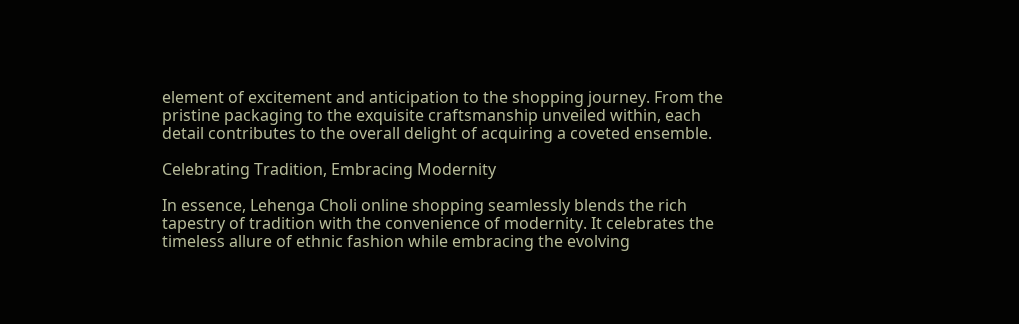element of excitement and anticipation to the shopping journey. From the pristine packaging to the exquisite craftsmanship unveiled within, each detail contributes to the overall delight of acquiring a coveted ensemble.

Celebrating Tradition, Embracing Modernity

In essence, Lehenga Choli online shopping seamlessly blends the rich tapestry of tradition with the convenience of modernity. It celebrates the timeless allure of ethnic fashion while embracing the evolving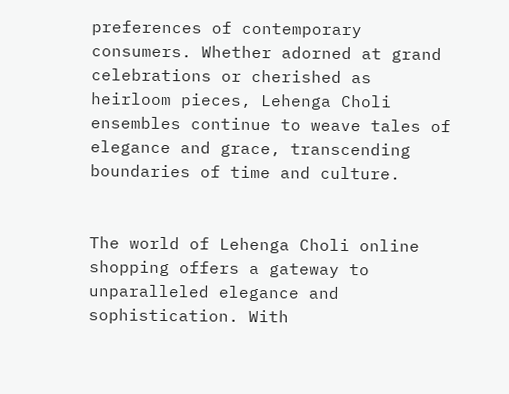preferences of contemporary consumers. Whether adorned at grand celebrations or cherished as heirloom pieces, Lehenga Choli ensembles continue to weave tales of elegance and grace, transcending boundaries of time and culture.


The world of Lehenga Choli online shopping offers a gateway to unparalleled elegance and sophistication. With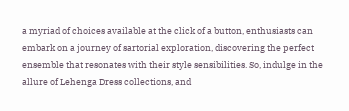a myriad of choices available at the click of a button, enthusiasts can embark on a journey of sartorial exploration, discovering the perfect ensemble that resonates with their style sensibilities. So, indulge in the allure of Lehenga Dress collections, and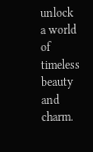unlock a world of timeless beauty and charm.